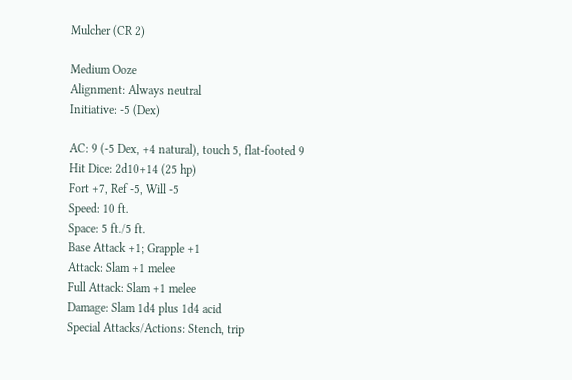Mulcher (CR 2)

Medium Ooze
Alignment: Always neutral
Initiative: -5 (Dex)

AC: 9 (-5 Dex, +4 natural), touch 5, flat-footed 9
Hit Dice: 2d10+14 (25 hp)
Fort +7, Ref -5, Will -5
Speed: 10 ft.
Space: 5 ft./5 ft.
Base Attack +1; Grapple +1
Attack: Slam +1 melee
Full Attack: Slam +1 melee
Damage: Slam 1d4 plus 1d4 acid
Special Attacks/Actions: Stench, trip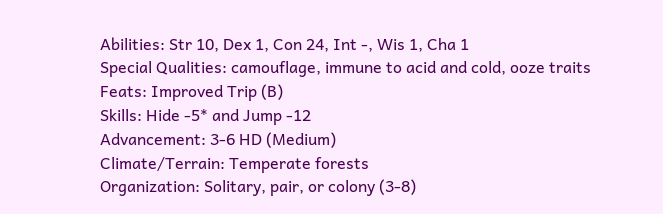Abilities: Str 10, Dex 1, Con 24, Int -, Wis 1, Cha 1
Special Qualities: camouflage, immune to acid and cold, ooze traits
Feats: Improved Trip (B)
Skills: Hide -5* and Jump -12
Advancement: 3-6 HD (Medium)
Climate/Terrain: Temperate forests
Organization: Solitary, pair, or colony (3-8)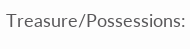Treasure/Possessions: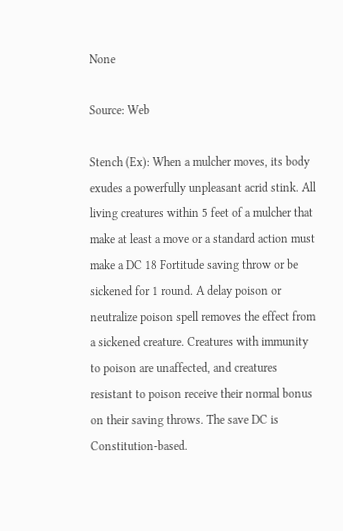None

Source: Web

Stench (Ex): When a mulcher moves, its body exudes a powerfully unpleasant acrid stink. All living creatures within 5 feet of a mulcher that make at least a move or a standard action must make a DC 18 Fortitude saving throw or be sickened for 1 round. A delay poison or neutralize poison spell removes the effect from a sickened creature. Creatures with immunity to poison are unaffected, and creatures resistant to poison receive their normal bonus on their saving throws. The save DC is Constitution-based.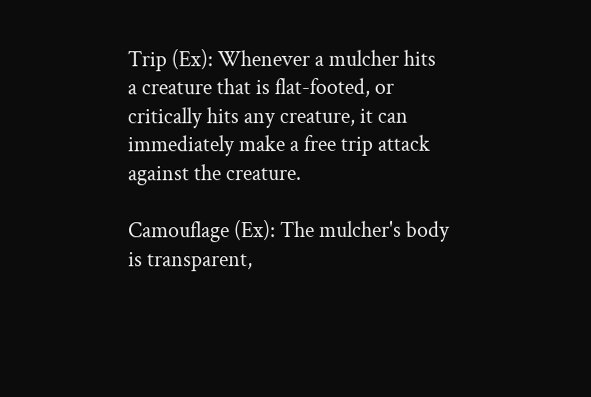Trip (Ex): Whenever a mulcher hits a creature that is flat-footed, or critically hits any creature, it can immediately make a free trip attack against the creature.

Camouflage (Ex): The mulcher's body is transparent,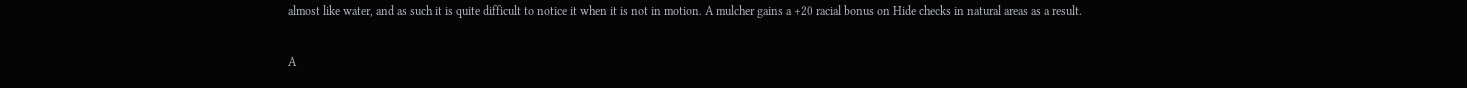almost like water, and as such it is quite difficult to notice it when it is not in motion. A mulcher gains a +20 racial bonus on Hide checks in natural areas as a result.

A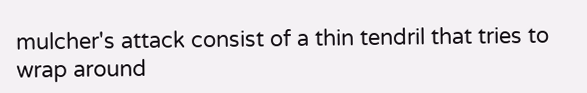mulcher's attack consist of a thin tendril that tries to wrap around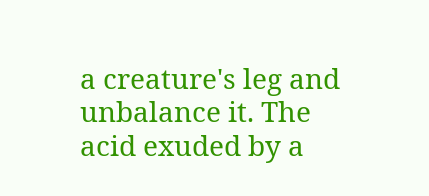a creature's leg and unbalance it. The acid exuded by a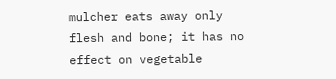mulcher eats away only flesh and bone; it has no effect on vegetable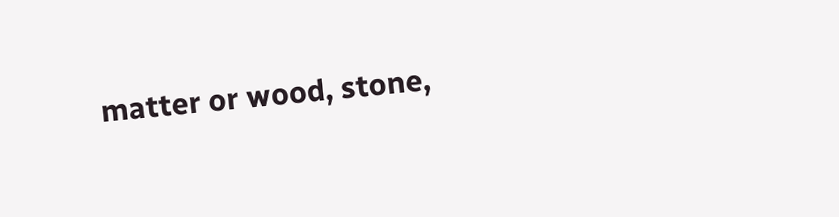matter or wood, stone,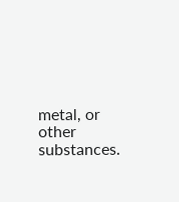metal, or other substances.